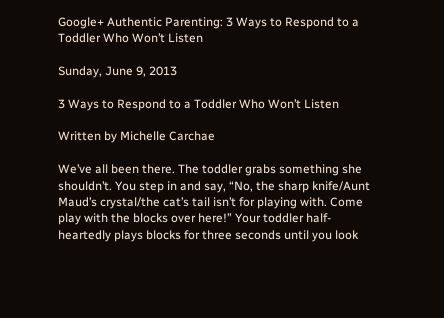Google+ Authentic Parenting: 3 Ways to Respond to a Toddler Who Won’t Listen

Sunday, June 9, 2013

3 Ways to Respond to a Toddler Who Won’t Listen

Written by Michelle Carchae

We’ve all been there. The toddler grabs something she shouldn’t. You step in and say, “No, the sharp knife/Aunt Maud’s crystal/the cat’s tail isn’t for playing with. Come play with the blocks over here!” Your toddler half-heartedly plays blocks for three seconds until you look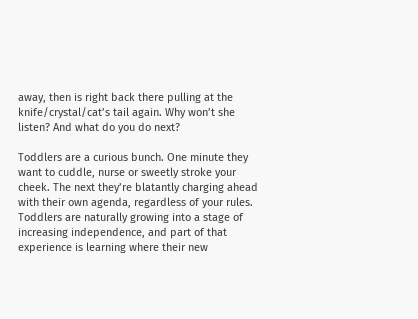away, then is right back there pulling at the knife/crystal/cat’s tail again. Why won’t she listen? And what do you do next?

Toddlers are a curious bunch. One minute they want to cuddle, nurse or sweetly stroke your cheek. The next they’re blatantly charging ahead with their own agenda, regardless of your rules. Toddlers are naturally growing into a stage of increasing independence, and part of that experience is learning where their new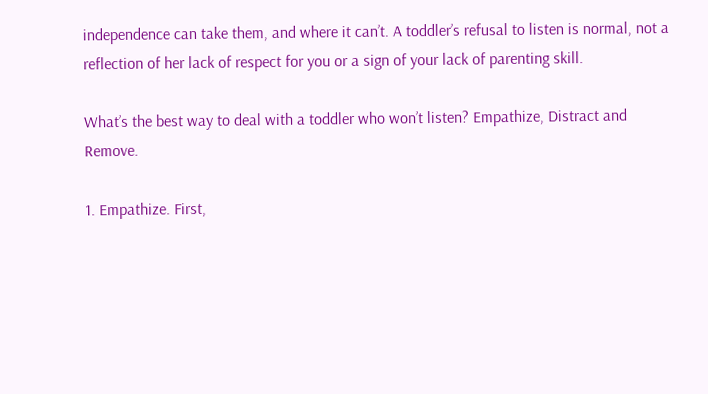independence can take them, and where it can’t. A toddler’s refusal to listen is normal, not a reflection of her lack of respect for you or a sign of your lack of parenting skill.

What’s the best way to deal with a toddler who won’t listen? Empathize, Distract and Remove.

1. Empathize. First,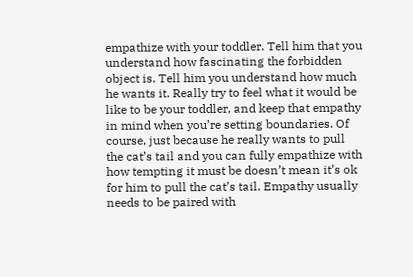empathize with your toddler. Tell him that you understand how fascinating the forbidden object is. Tell him you understand how much he wants it. Really try to feel what it would be like to be your toddler, and keep that empathy in mind when you’re setting boundaries. Of course, just because he really wants to pull the cat’s tail and you can fully empathize with how tempting it must be doesn’t mean it’s ok for him to pull the cat’s tail. Empathy usually needs to be paired with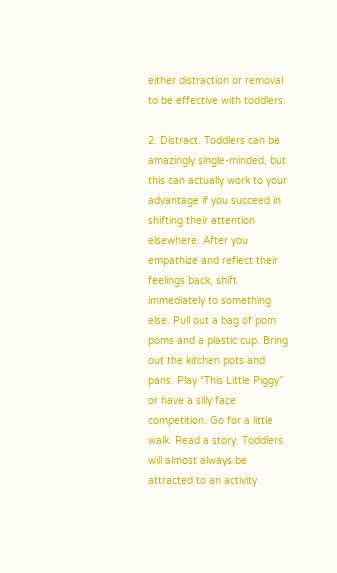either distraction or removal to be effective with toddlers.

2. Distract. Toddlers can be amazingly single-minded, but this can actually work to your advantage if you succeed in shifting their attention elsewhere. After you empathize and reflect their feelings back, shift immediately to something else. Pull out a bag of pom poms and a plastic cup. Bring out the kitchen pots and pans. Play “This Little Piggy” or have a silly face competition. Go for a little walk. Read a story. Toddlers will almost always be attracted to an activity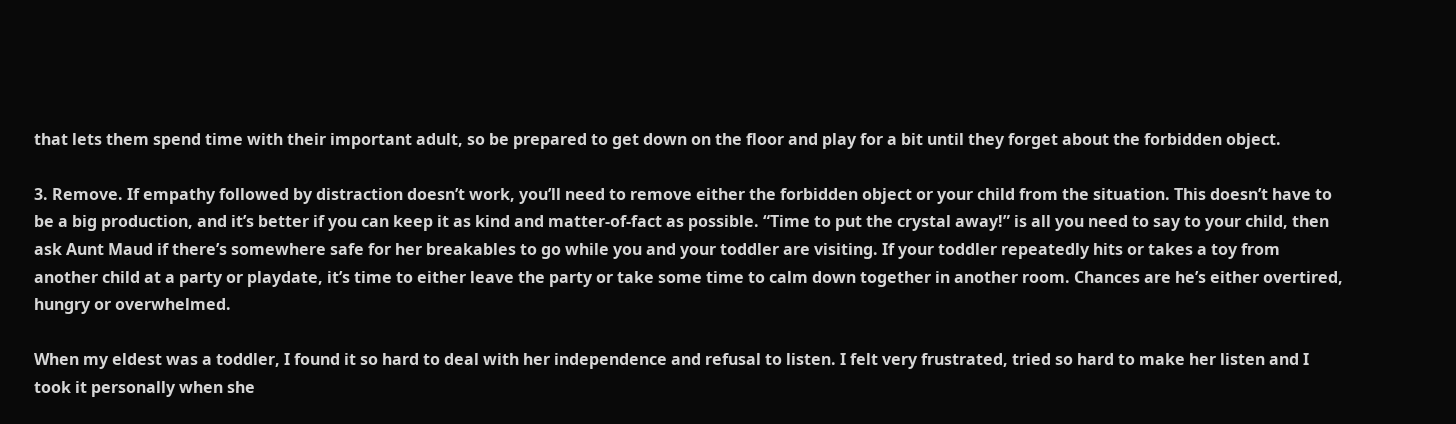that lets them spend time with their important adult, so be prepared to get down on the floor and play for a bit until they forget about the forbidden object.

3. Remove. If empathy followed by distraction doesn’t work, you’ll need to remove either the forbidden object or your child from the situation. This doesn’t have to be a big production, and it’s better if you can keep it as kind and matter-of-fact as possible. “Time to put the crystal away!” is all you need to say to your child, then ask Aunt Maud if there’s somewhere safe for her breakables to go while you and your toddler are visiting. If your toddler repeatedly hits or takes a toy from another child at a party or playdate, it’s time to either leave the party or take some time to calm down together in another room. Chances are he’s either overtired, hungry or overwhelmed.

When my eldest was a toddler, I found it so hard to deal with her independence and refusal to listen. I felt very frustrated, tried so hard to make her listen and I took it personally when she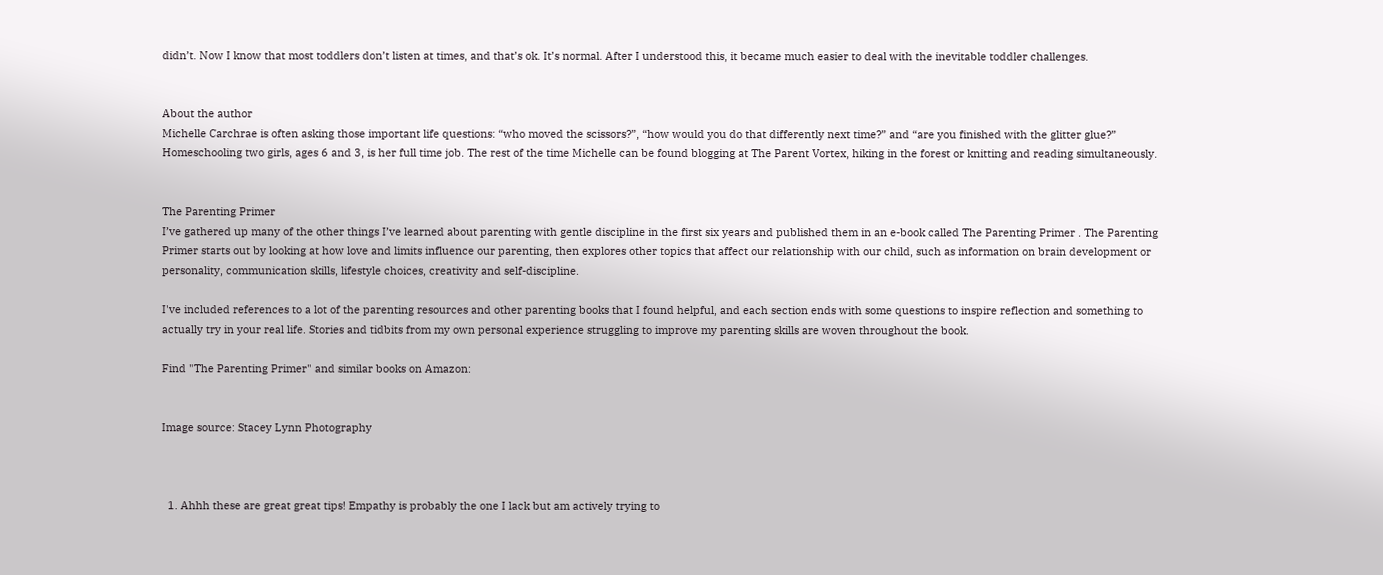didn’t. Now I know that most toddlers don’t listen at times, and that’s ok. It’s normal. After I understood this, it became much easier to deal with the inevitable toddler challenges.


About the author
Michelle Carchrae is often asking those important life questions: “who moved the scissors?”, “how would you do that differently next time?” and “are you finished with the glitter glue?” Homeschooling two girls, ages 6 and 3, is her full time job. The rest of the time Michelle can be found blogging at The Parent Vortex, hiking in the forest or knitting and reading simultaneously.


The Parenting Primer
I’ve gathered up many of the other things I’ve learned about parenting with gentle discipline in the first six years and published them in an e-book called The Parenting Primer . The Parenting Primer starts out by looking at how love and limits influence our parenting, then explores other topics that affect our relationship with our child, such as information on brain development or personality, communication skills, lifestyle choices, creativity and self-discipline.

I've included references to a lot of the parenting resources and other parenting books that I found helpful, and each section ends with some questions to inspire reflection and something to actually try in your real life. Stories and tidbits from my own personal experience struggling to improve my parenting skills are woven throughout the book.

Find "The Parenting Primer" and similar books on Amazon:


Image source: Stacey Lynn Photography



  1. Ahhh these are great great tips! Empathy is probably the one I lack but am actively trying to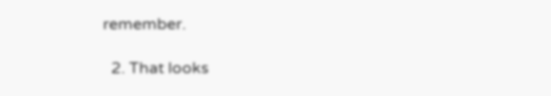remember.

  2. That looks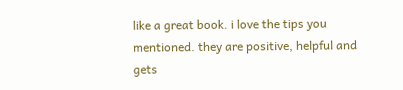like a great book. i love the tips you mentioned. they are positive, helpful and gets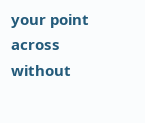your point across without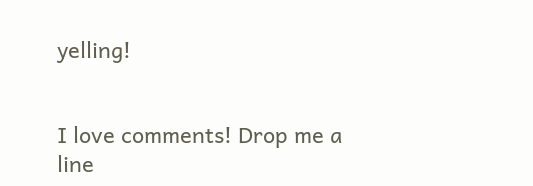yelling!


I love comments! Drop me a line